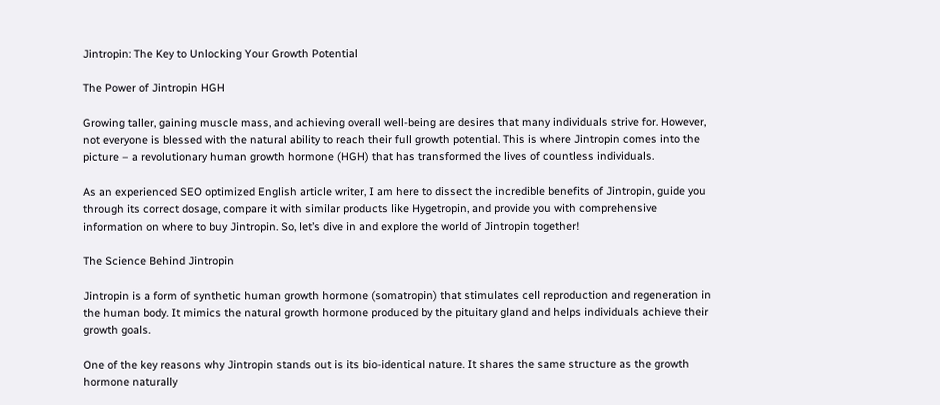Jintropin: The Key to Unlocking Your Growth Potential

The Power of Jintropin HGH

Growing taller, gaining muscle mass, and achieving overall well-being are desires that many individuals strive for. However, not everyone is blessed with the natural ability to reach their full growth potential. This is where Jintropin comes into the picture – a revolutionary human growth hormone (HGH) that has transformed the lives of countless individuals.

As an experienced SEO optimized English article writer, I am here to dissect the incredible benefits of Jintropin, guide you through its correct dosage, compare it with similar products like Hygetropin, and provide you with comprehensive information on where to buy Jintropin. So, let’s dive in and explore the world of Jintropin together!

The Science Behind Jintropin

Jintropin is a form of synthetic human growth hormone (somatropin) that stimulates cell reproduction and regeneration in the human body. It mimics the natural growth hormone produced by the pituitary gland and helps individuals achieve their growth goals.

One of the key reasons why Jintropin stands out is its bio-identical nature. It shares the same structure as the growth hormone naturally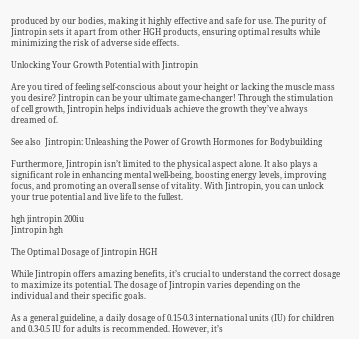produced by our bodies, making it highly effective and safe for use. The purity of Jintropin sets it apart from other HGH products, ensuring optimal results while minimizing the risk of adverse side effects.

Unlocking Your Growth Potential with Jintropin

Are you tired of feeling self-conscious about your height or lacking the muscle mass you desire? Jintropin can be your ultimate game-changer! Through the stimulation of cell growth, Jintropin helps individuals achieve the growth they’ve always dreamed of.

See also  Jintropin: Unleashing the Power of Growth Hormones for Bodybuilding

Furthermore, Jintropin isn’t limited to the physical aspect alone. It also plays a significant role in enhancing mental well-being, boosting energy levels, improving focus, and promoting an overall sense of vitality. With Jintropin, you can unlock your true potential and live life to the fullest.

hgh jintropin 200iu
Jintropin hgh

The Optimal Dosage of Jintropin HGH

While Jintropin offers amazing benefits, it’s crucial to understand the correct dosage to maximize its potential. The dosage of Jintropin varies depending on the individual and their specific goals.

As a general guideline, a daily dosage of 0.15-0.3 international units (IU) for children and 0.3-0.5 IU for adults is recommended. However, it’s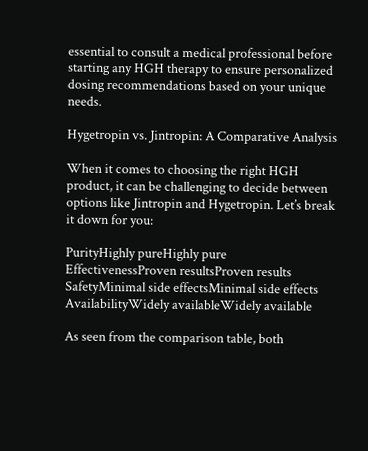essential to consult a medical professional before starting any HGH therapy to ensure personalized dosing recommendations based on your unique needs.

Hygetropin vs. Jintropin: A Comparative Analysis

When it comes to choosing the right HGH product, it can be challenging to decide between options like Jintropin and Hygetropin. Let’s break it down for you:

PurityHighly pureHighly pure
EffectivenessProven resultsProven results
SafetyMinimal side effectsMinimal side effects
AvailabilityWidely availableWidely available

As seen from the comparison table, both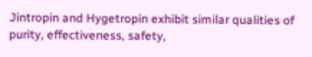Jintropin and Hygetropin exhibit similar qualities of purity, effectiveness, safety,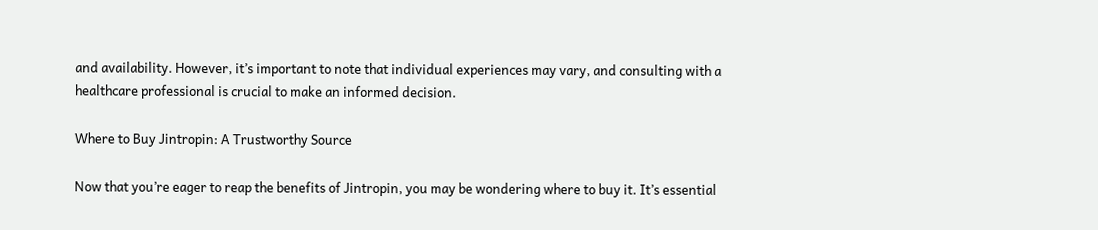and availability. However, it’s important to note that individual experiences may vary, and consulting with a healthcare professional is crucial to make an informed decision.

Where to Buy Jintropin: A Trustworthy Source

Now that you’re eager to reap the benefits of Jintropin, you may be wondering where to buy it. It’s essential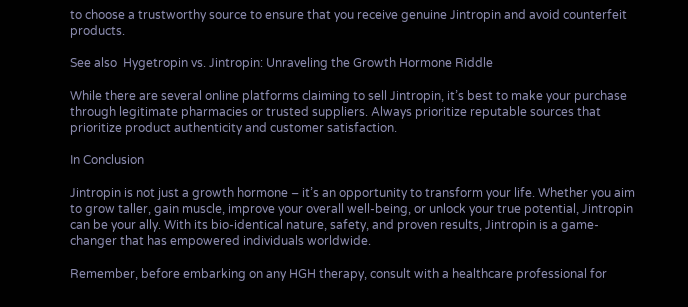to choose a trustworthy source to ensure that you receive genuine Jintropin and avoid counterfeit products.

See also  Hygetropin vs. Jintropin: Unraveling the Growth Hormone Riddle

While there are several online platforms claiming to sell Jintropin, it’s best to make your purchase through legitimate pharmacies or trusted suppliers. Always prioritize reputable sources that prioritize product authenticity and customer satisfaction.

In Conclusion

Jintropin is not just a growth hormone – it’s an opportunity to transform your life. Whether you aim to grow taller, gain muscle, improve your overall well-being, or unlock your true potential, Jintropin can be your ally. With its bio-identical nature, safety, and proven results, Jintropin is a game-changer that has empowered individuals worldwide.

Remember, before embarking on any HGH therapy, consult with a healthcare professional for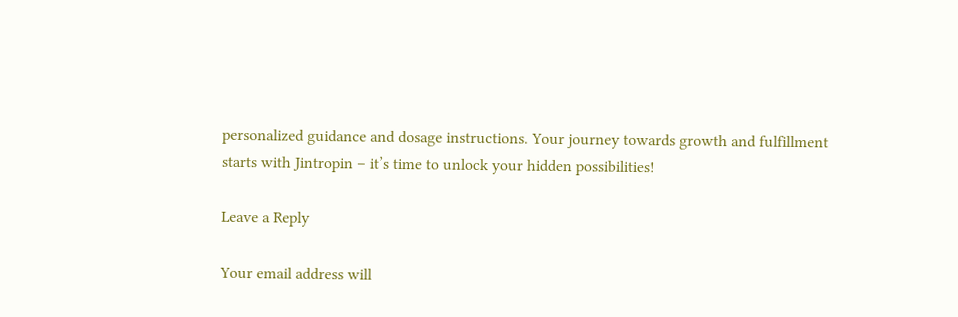personalized guidance and dosage instructions. Your journey towards growth and fulfillment starts with Jintropin – it’s time to unlock your hidden possibilities!

Leave a Reply

Your email address will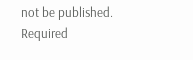not be published. Required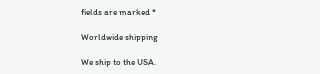fields are marked *

Worldwide shipping

We ship to the USA.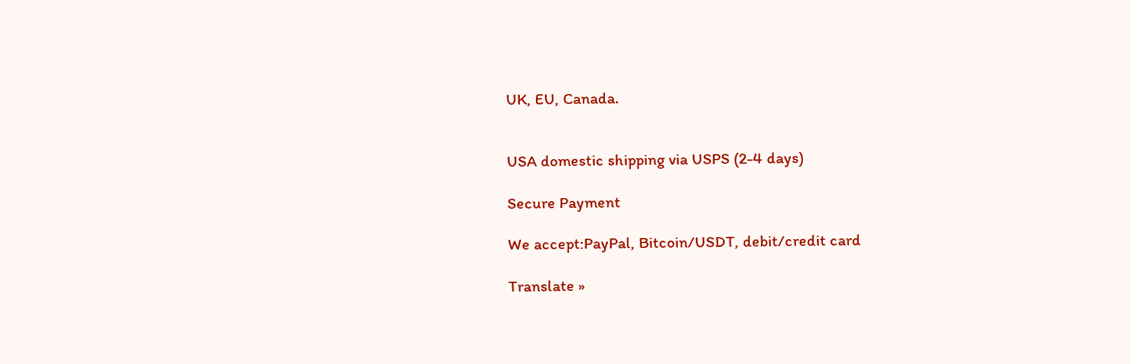UK, EU, Canada.


USA domestic shipping via USPS (2-4 days)

Secure Payment

We accept:PayPal, Bitcoin/USDT, debit/credit card

Translate »